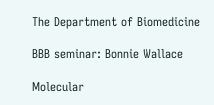The Department of Biomedicine

BBB seminar: Bonnie Wallace

Molecular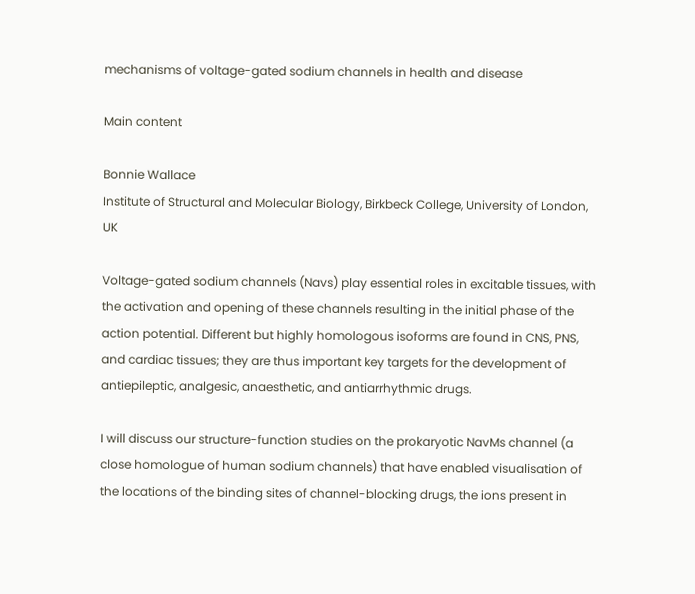mechanisms of voltage-gated sodium channels in health and disease

Main content

Bonnie Wallace
Institute of Structural and Molecular Biology, Birkbeck College, University of London, UK

Voltage-gated sodium channels (Navs) play essential roles in excitable tissues, with the activation and opening of these channels resulting in the initial phase of the action potential. Different but highly homologous isoforms are found in CNS, PNS, and cardiac tissues; they are thus important key targets for the development of antiepileptic, analgesic, anaesthetic, and antiarrhythmic drugs.

I will discuss our structure-function studies on the prokaryotic NavMs channel (a close homologue of human sodium channels) that have enabled visualisation of the locations of the binding sites of channel-blocking drugs, the ions present in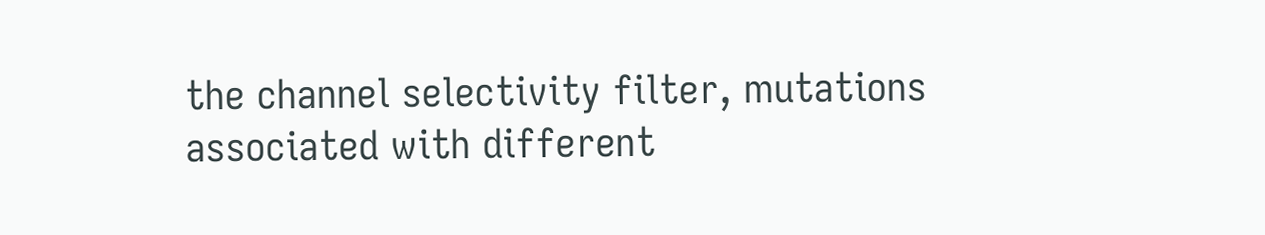the channel selectivity filter, mutations associated with different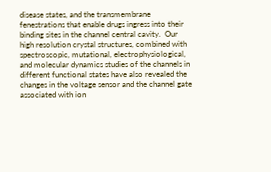disease states, and the transmembrane fenestrations that enable drugs ingress into their binding sites in the channel central cavity.  Our high resolution crystal structures, combined with spectroscopic, mutational, electrophysiological, and molecular dynamics studies of the channels in different functional states have also revealed the changes in the voltage sensor and the channel gate associated with ion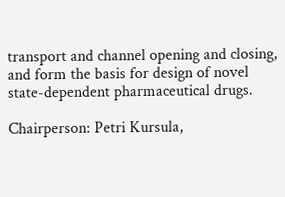transport and channel opening and closing, and form the basis for design of novel state-dependent pharmaceutical drugs.

Chairperson: Petri Kursula,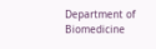Department of Biomedicine